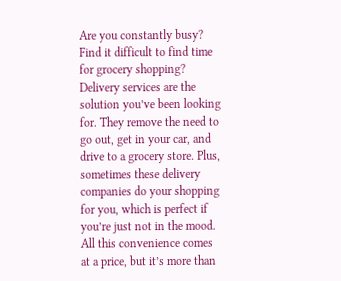Are you constantly busy? Find it difficult to find time for grocery shopping? Delivery services are the solution you’ve been looking for. They remove the need to go out, get in your car, and drive to a grocery store. Plus, sometimes these delivery companies do your shopping for you, which is perfect if you’re just not in the mood. All this convenience comes at a price, but it’s more than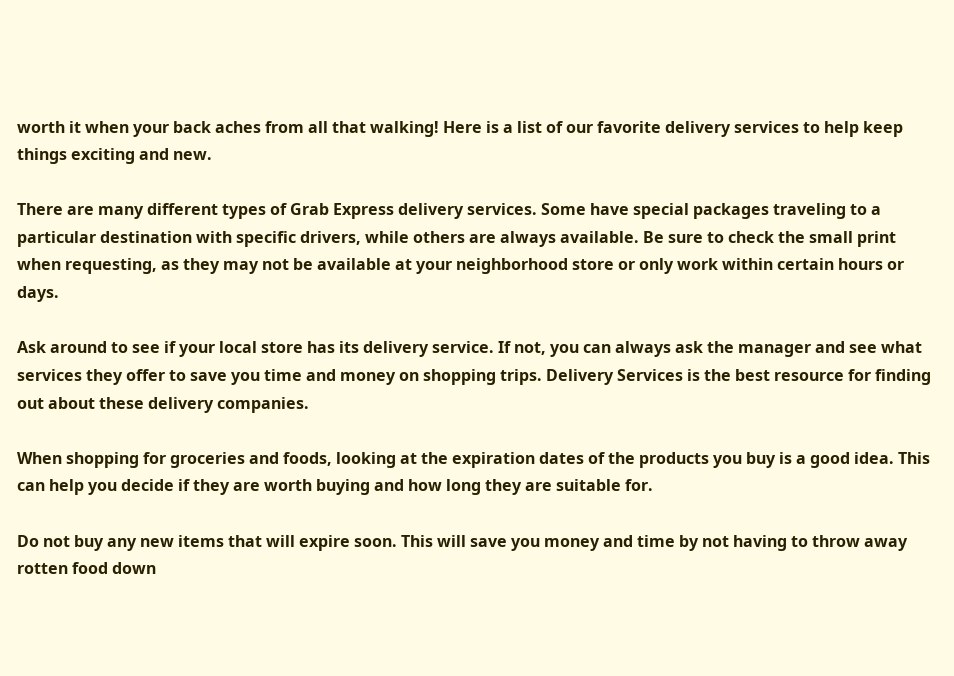worth it when your back aches from all that walking! Here is a list of our favorite delivery services to help keep things exciting and new.

There are many different types of Grab Express delivery services. Some have special packages traveling to a particular destination with specific drivers, while others are always available. Be sure to check the small print when requesting, as they may not be available at your neighborhood store or only work within certain hours or days.

Ask around to see if your local store has its delivery service. If not, you can always ask the manager and see what services they offer to save you time and money on shopping trips. Delivery Services is the best resource for finding out about these delivery companies.

When shopping for groceries and foods, looking at the expiration dates of the products you buy is a good idea. This can help you decide if they are worth buying and how long they are suitable for.

Do not buy any new items that will expire soon. This will save you money and time by not having to throw away rotten food down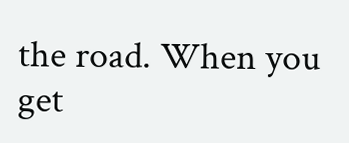the road. When you get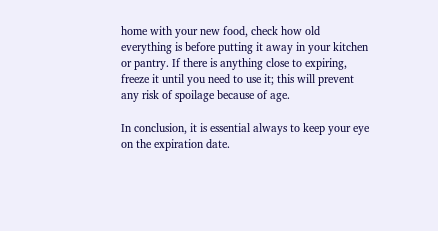home with your new food, check how old everything is before putting it away in your kitchen or pantry. If there is anything close to expiring, freeze it until you need to use it; this will prevent any risk of spoilage because of age.

In conclusion, it is essential always to keep your eye on the expiration date.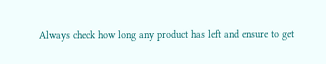Always check how long any product has left and ensure to get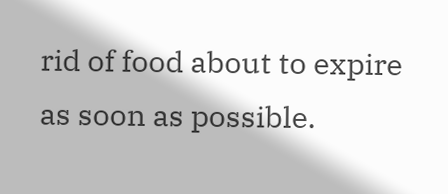rid of food about to expire as soon as possible.